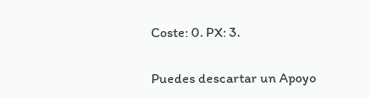Coste: 0. PX: 3.


Puedes descartar un Apoyo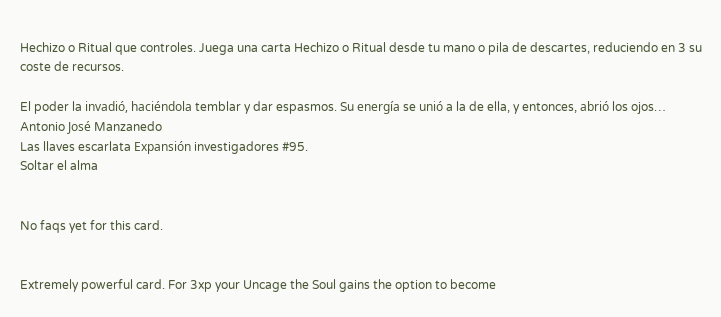Hechizo o Ritual que controles. Juega una carta Hechizo o Ritual desde tu mano o pila de descartes, reduciendo en 3 su coste de recursos.

El poder la invadió, haciéndola temblar y dar espasmos. Su energía se unió a la de ella, y entonces, abrió los ojos…
Antonio José Manzanedo
Las llaves escarlata Expansión investigadores #95.
Soltar el alma


No faqs yet for this card.


Extremely powerful card. For 3xp your Uncage the Soul gains the option to become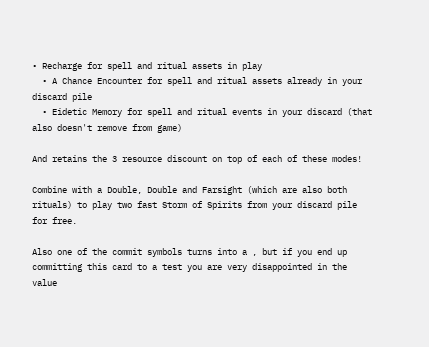• Recharge for spell and ritual assets in play
  • A Chance Encounter for spell and ritual assets already in your discard pile
  • Eidetic Memory for spell and ritual events in your discard (that also doesn't remove from game)

And retains the 3 resource discount on top of each of these modes!

Combine with a Double, Double and Farsight (which are also both rituals) to play two fast Storm of Spirits from your discard pile for free.

Also one of the commit symbols turns into a , but if you end up committing this card to a test you are very disappointed in the value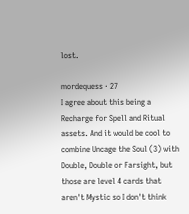lost.

mordequess · 27
I agree about this being a Recharge for Spell and Ritual assets. And it would be cool to combine Uncage the Soul (3) with Double, Double or Farsight, but those are level 4 cards that aren't Mystic so I don't think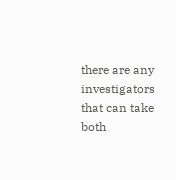there are any investigators that can take both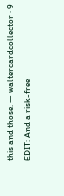this and those. — waltercardcollector · 9
EDIT: And a risk-free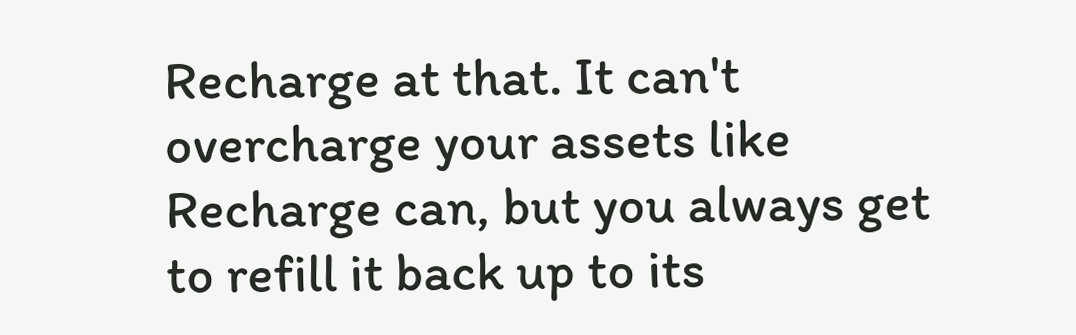Recharge at that. It can't overcharge your assets like Recharge can, but you always get to refill it back up to its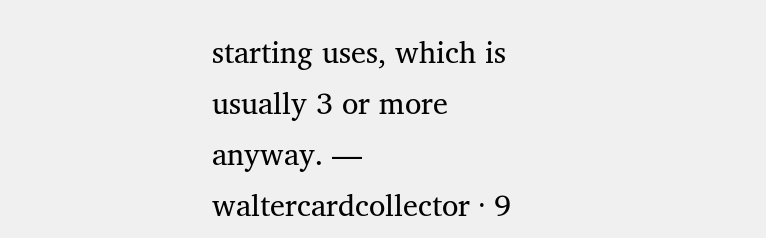starting uses, which is usually 3 or more anyway. — waltercardcollector · 9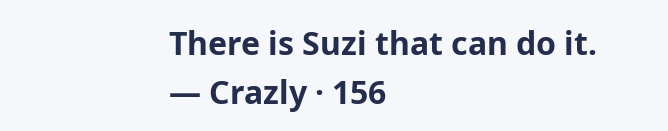There is Suzi that can do it. — Crazly · 156